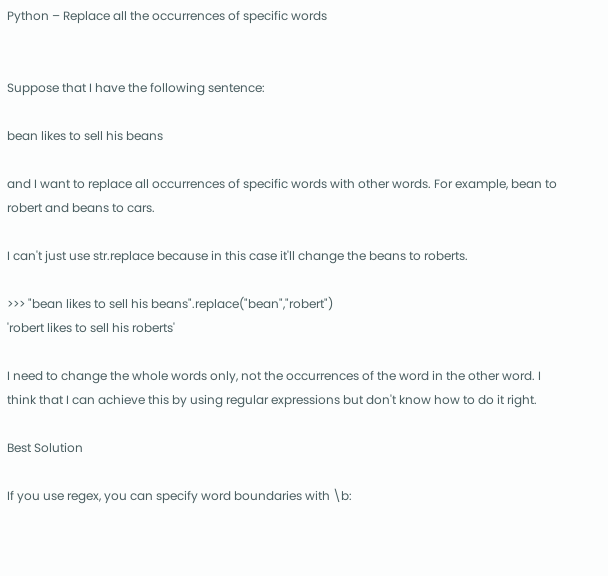Python – Replace all the occurrences of specific words


Suppose that I have the following sentence:

bean likes to sell his beans

and I want to replace all occurrences of specific words with other words. For example, bean to robert and beans to cars.

I can't just use str.replace because in this case it'll change the beans to roberts.

>>> "bean likes to sell his beans".replace("bean","robert")
'robert likes to sell his roberts'

I need to change the whole words only, not the occurrences of the word in the other word. I think that I can achieve this by using regular expressions but don't know how to do it right.

Best Solution

If you use regex, you can specify word boundaries with \b: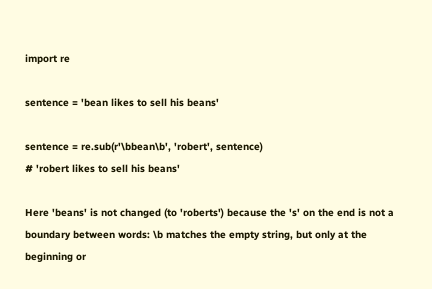import re

sentence = 'bean likes to sell his beans'

sentence = re.sub(r'\bbean\b', 'robert', sentence)
# 'robert likes to sell his beans'

Here 'beans' is not changed (to 'roberts') because the 's' on the end is not a boundary between words: \b matches the empty string, but only at the beginning or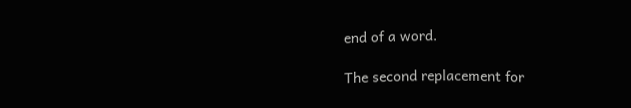end of a word.

The second replacement for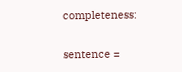completeness:

sentence =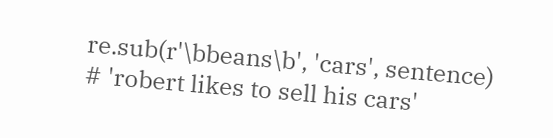re.sub(r'\bbeans\b', 'cars', sentence)
# 'robert likes to sell his cars'